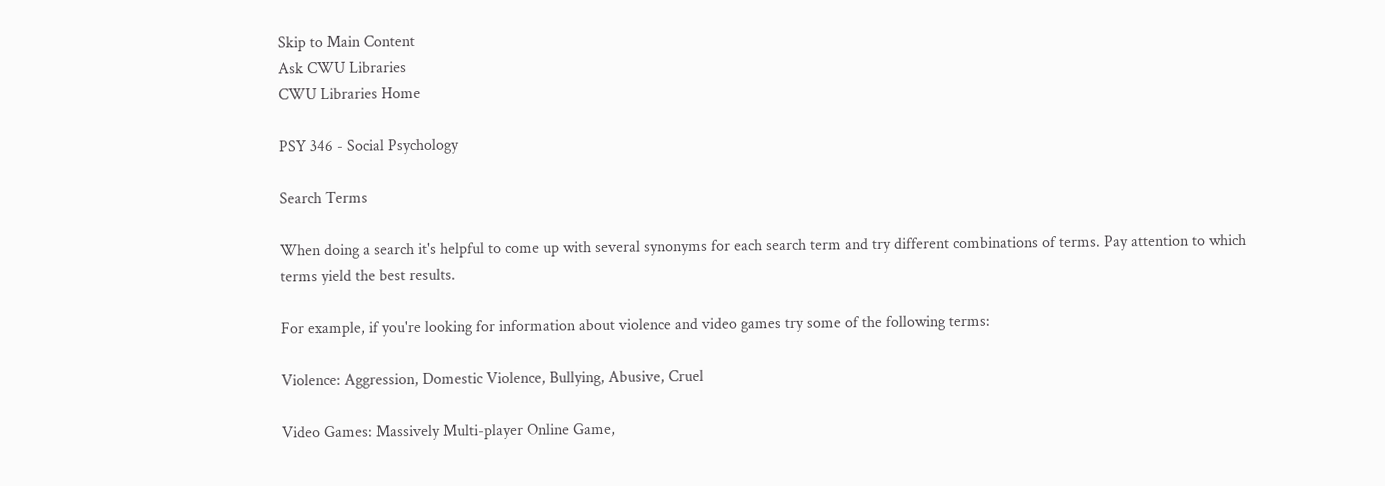Skip to Main Content
Ask CWU Libraries
CWU Libraries Home

PSY 346 - Social Psychology

Search Terms

When doing a search it's helpful to come up with several synonyms for each search term and try different combinations of terms. Pay attention to which terms yield the best results.

For example, if you're looking for information about violence and video games try some of the following terms:

Violence: Aggression, Domestic Violence, Bullying, Abusive, Cruel

Video Games: Massively Multi-player Online Game,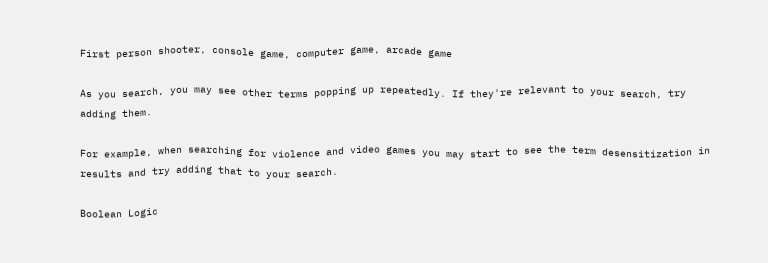First person shooter, console game, computer game, arcade game

As you search, you may see other terms popping up repeatedly. If they're relevant to your search, try adding them.

For example, when searching for violence and video games you may start to see the term desensitization in results and try adding that to your search.

Boolean Logic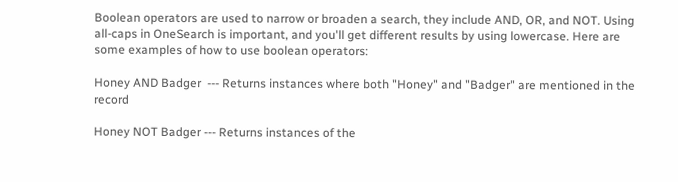Boolean operators are used to narrow or broaden a search, they include AND, OR, and NOT. Using all-caps in OneSearch is important, and you'll get different results by using lowercase. Here are some examples of how to use boolean operators:

Honey AND Badger  --- Returns instances where both "Honey" and "Badger" are mentioned in the record

Honey NOT Badger --- Returns instances of the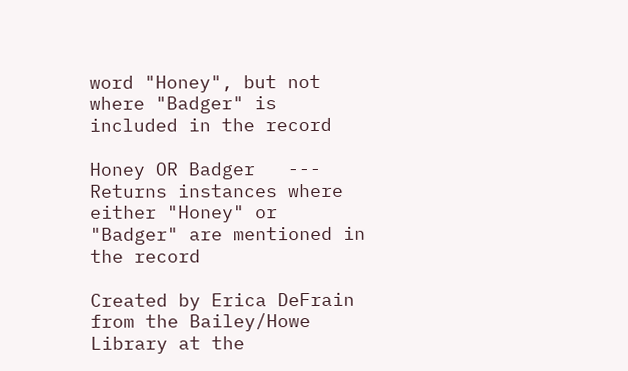word "Honey", but not where "Badger" is included in the record

Honey OR Badger   --- Returns instances where either "Honey" or "Badger" are mentioned in the record

Created by Erica DeFrain from the Bailey/Howe Library at the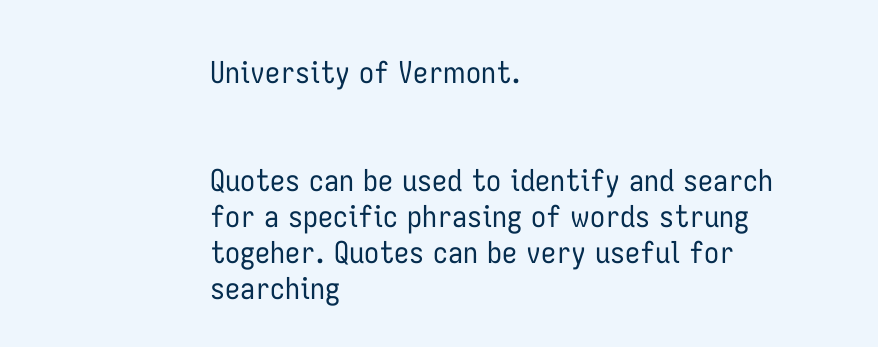University of Vermont.


Quotes can be used to identify and search for a specific phrasing of words strung togeher. Quotes can be very useful for searching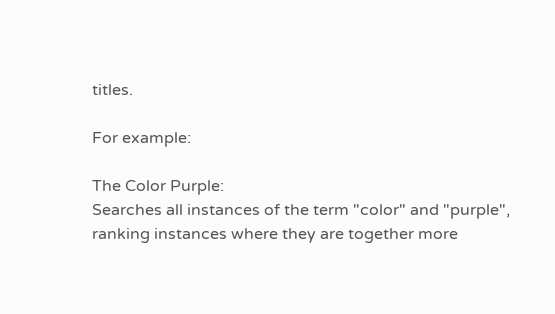titles.

For example:

The Color Purple:
Searches all instances of the term "color" and "purple", ranking instances where they are together more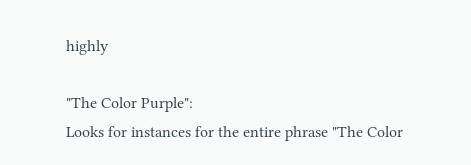highly

"The Color Purple":
Looks for instances for the entire phrase "The Color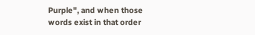Purple", and when those words exist in that order